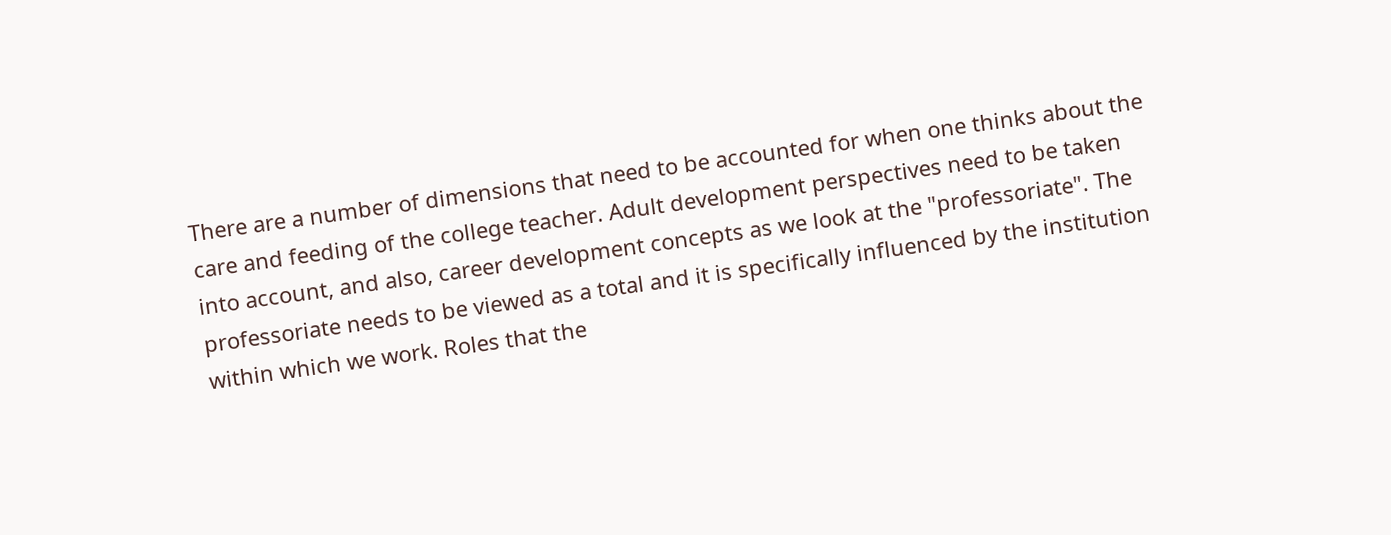There are a number of dimensions that need to be accounted for when one thinks about the care and feeding of the college teacher. Adult development perspectives need to be taken into account, and also, career development concepts as we look at the "professoriate". The professoriate needs to be viewed as a total and it is specifically influenced by the institution within which we work. Roles that the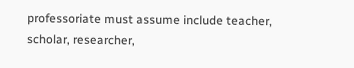professoriate must assume include teacher, scholar, researcher,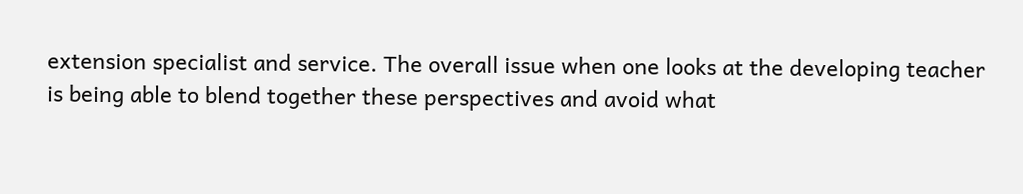extension specialist and service. The overall issue when one looks at the developing teacher is being able to blend together these perspectives and avoid what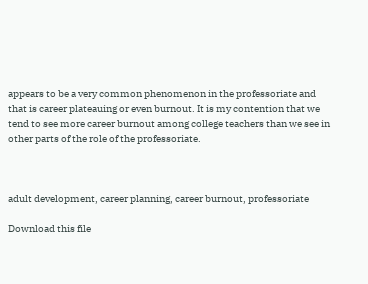appears to be a very common phenomenon in the professoriate and that is career plateauing or even burnout. It is my contention that we tend to see more career burnout among college teachers than we see in other parts of the role of the professoriate.



adult development, career planning, career burnout, professoriate

Download this file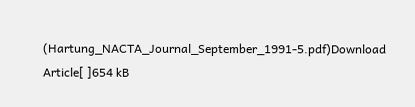(Hartung_NACTA_Journal_September_1991-5.pdf)Download Article[ ]654 kB